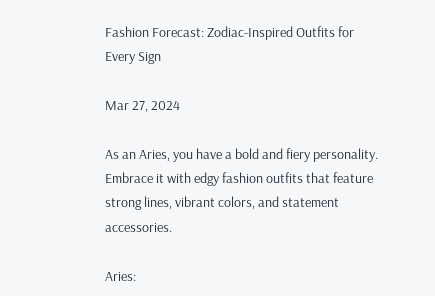Fashion Forecast: Zodiac-Inspired Outfits for Every Sign

Mar 27, 2024

As an Aries, you have a bold and fiery personality. Embrace it with edgy fashion outfits that feature strong lines, vibrant colors, and statement accessories.

Aries: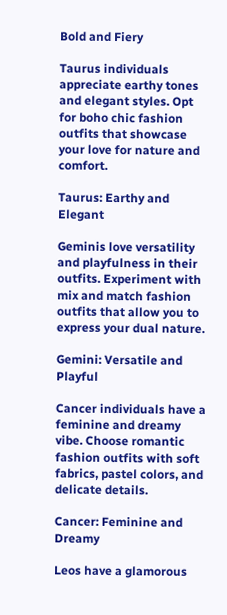Bold and Fiery

Taurus individuals appreciate earthy tones and elegant styles. Opt for boho chic fashion outfits that showcase your love for nature and comfort.

Taurus: Earthy and Elegant

Geminis love versatility and playfulness in their outfits. Experiment with mix and match fashion outfits that allow you to express your dual nature.

Gemini: Versatile and Playful

Cancer individuals have a feminine and dreamy vibe. Choose romantic fashion outfits with soft fabrics, pastel colors, and delicate details.

Cancer: Feminine and Dreamy

Leos have a glamorous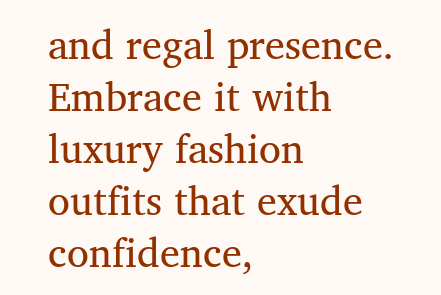and regal presence. Embrace it with luxury fashion outfits that exude confidence,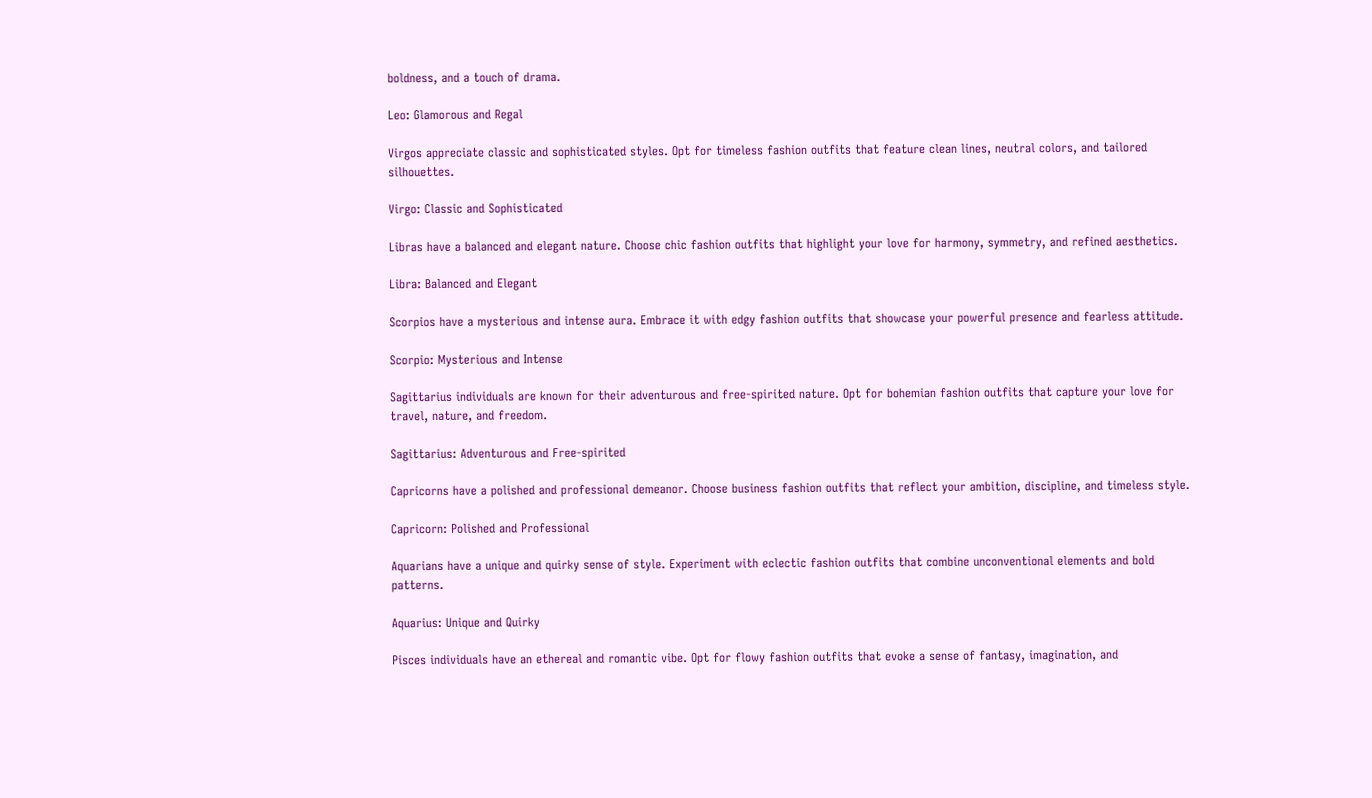boldness, and a touch of drama.

Leo: Glamorous and Regal

Virgos appreciate classic and sophisticated styles. Opt for timeless fashion outfits that feature clean lines, neutral colors, and tailored silhouettes.

Virgo: Classic and Sophisticated

Libras have a balanced and elegant nature. Choose chic fashion outfits that highlight your love for harmony, symmetry, and refined aesthetics.

Libra: Balanced and Elegant

Scorpios have a mysterious and intense aura. Embrace it with edgy fashion outfits that showcase your powerful presence and fearless attitude.

Scorpio: Mysterious and Intense

Sagittarius individuals are known for their adventurous and free-spirited nature. Opt for bohemian fashion outfits that capture your love for travel, nature, and freedom.

Sagittarius: Adventurous and Free-spirited

Capricorns have a polished and professional demeanor. Choose business fashion outfits that reflect your ambition, discipline, and timeless style.

Capricorn: Polished and Professional

Aquarians have a unique and quirky sense of style. Experiment with eclectic fashion outfits that combine unconventional elements and bold patterns.

Aquarius: Unique and Quirky

Pisces individuals have an ethereal and romantic vibe. Opt for flowy fashion outfits that evoke a sense of fantasy, imagination, and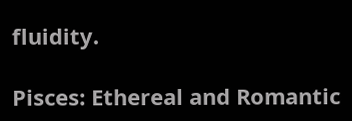fluidity.

Pisces: Ethereal and Romantic